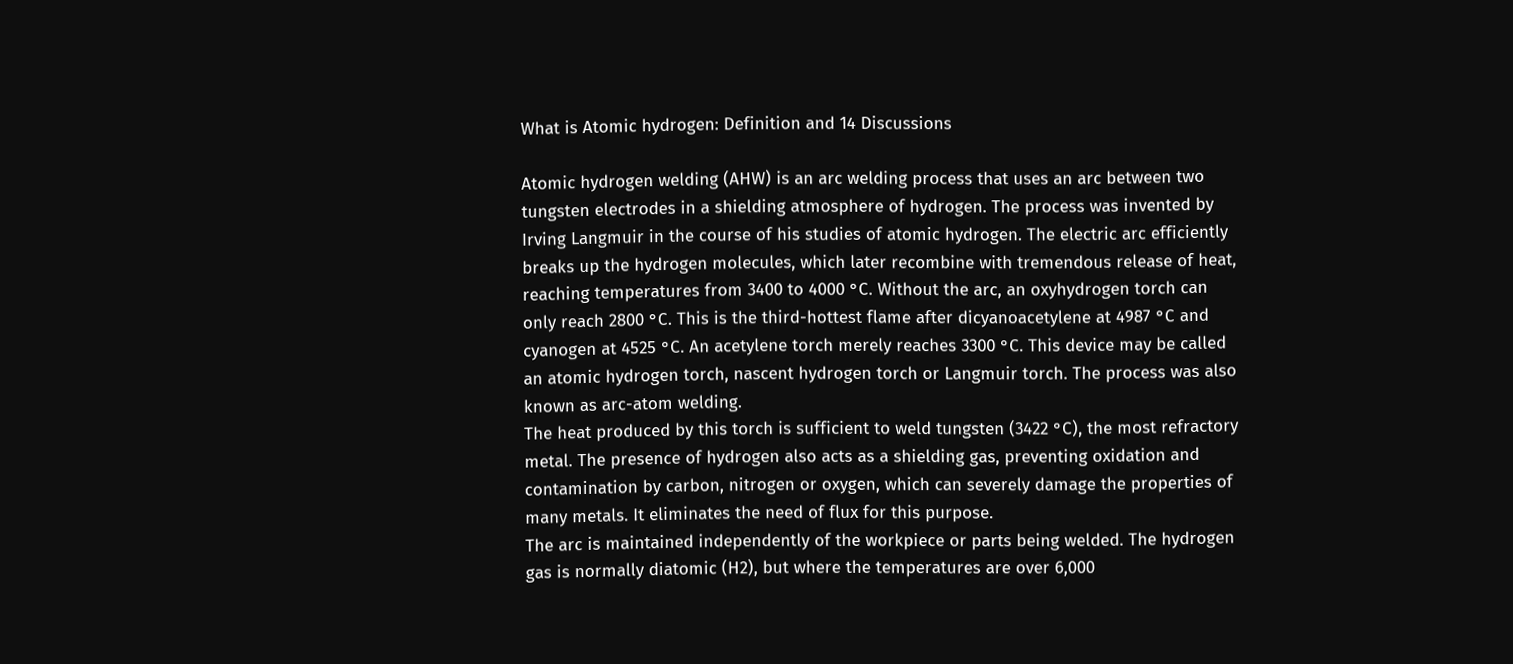What is Atomic hydrogen: Definition and 14 Discussions

Atomic hydrogen welding (AHW) is an arc welding process that uses an arc between two tungsten electrodes in a shielding atmosphere of hydrogen. The process was invented by Irving Langmuir in the course of his studies of atomic hydrogen. The electric arc efficiently breaks up the hydrogen molecules, which later recombine with tremendous release of heat, reaching temperatures from 3400 to 4000 °C. Without the arc, an oxyhydrogen torch can only reach 2800 °C. This is the third-hottest flame after dicyanoacetylene at 4987 °C and cyanogen at 4525 °C. An acetylene torch merely reaches 3300 °C. This device may be called an atomic hydrogen torch, nascent hydrogen torch or Langmuir torch. The process was also known as arc-atom welding.
The heat produced by this torch is sufficient to weld tungsten (3422 °C), the most refractory metal. The presence of hydrogen also acts as a shielding gas, preventing oxidation and contamination by carbon, nitrogen or oxygen, which can severely damage the properties of many metals. It eliminates the need of flux for this purpose.
The arc is maintained independently of the workpiece or parts being welded. The hydrogen gas is normally diatomic (H2), but where the temperatures are over 6,000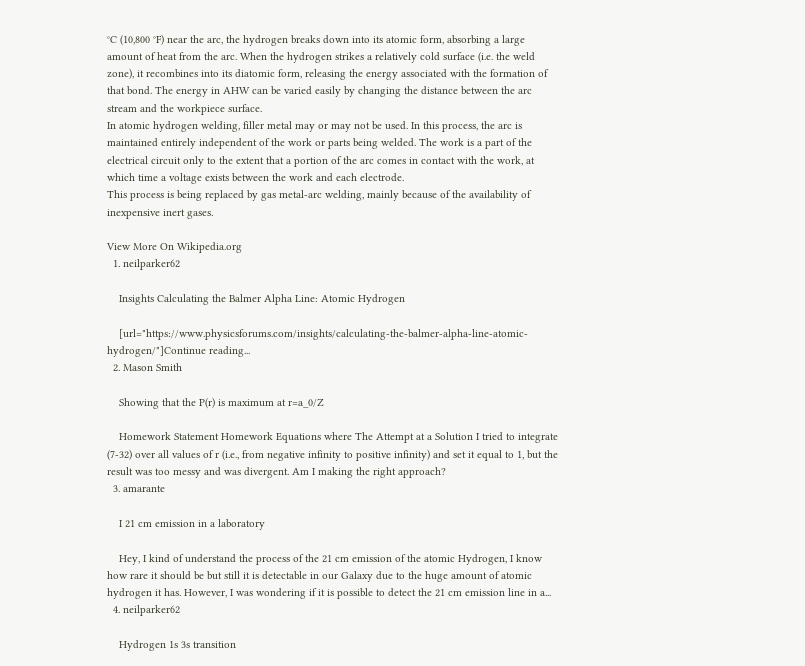°C (10,800 °F) near the arc, the hydrogen breaks down into its atomic form, absorbing a large amount of heat from the arc. When the hydrogen strikes a relatively cold surface (i.e. the weld zone), it recombines into its diatomic form, releasing the energy associated with the formation of that bond. The energy in AHW can be varied easily by changing the distance between the arc stream and the workpiece surface.
In atomic hydrogen welding, filler metal may or may not be used. In this process, the arc is maintained entirely independent of the work or parts being welded. The work is a part of the electrical circuit only to the extent that a portion of the arc comes in contact with the work, at which time a voltage exists between the work and each electrode.
This process is being replaced by gas metal-arc welding, mainly because of the availability of inexpensive inert gases.

View More On Wikipedia.org
  1. neilparker62

    Insights Calculating the Balmer Alpha Line: Atomic Hydrogen

    [url="https://www.physicsforums.com/insights/calculating-the-balmer-alpha-line-atomic-hydrogen/"]Continue reading...
  2. Mason Smith

    Showing that the P(r) is maximum at r=a_0/Z

    Homework Statement Homework Equations where The Attempt at a Solution I tried to integrate (7-32) over all values of r (i.e., from negative infinity to positive infinity) and set it equal to 1, but the result was too messy and was divergent. Am I making the right approach?
  3. amarante

    I 21 cm emission in a laboratory

    Hey, I kind of understand the process of the 21 cm emission of the atomic Hydrogen, I know how rare it should be but still it is detectable in our Galaxy due to the huge amount of atomic hydrogen it has. However, I was wondering if it is possible to detect the 21 cm emission line in a...
  4. neilparker62

    Hydrogen 1s 3s transition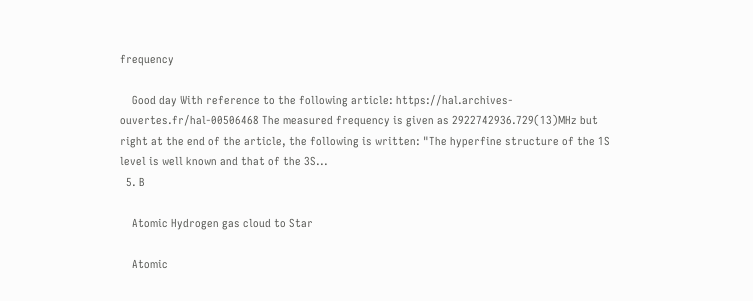frequency

    Good day With reference to the following article: https://hal.archives-ouvertes.fr/hal-00506468 The measured frequency is given as 2922742936.729(13)MHz but right at the end of the article, the following is written: "The hyperfine structure of the 1S level is well known and that of the 3S...
  5. B

    Atomic Hydrogen gas cloud to Star

    Atomic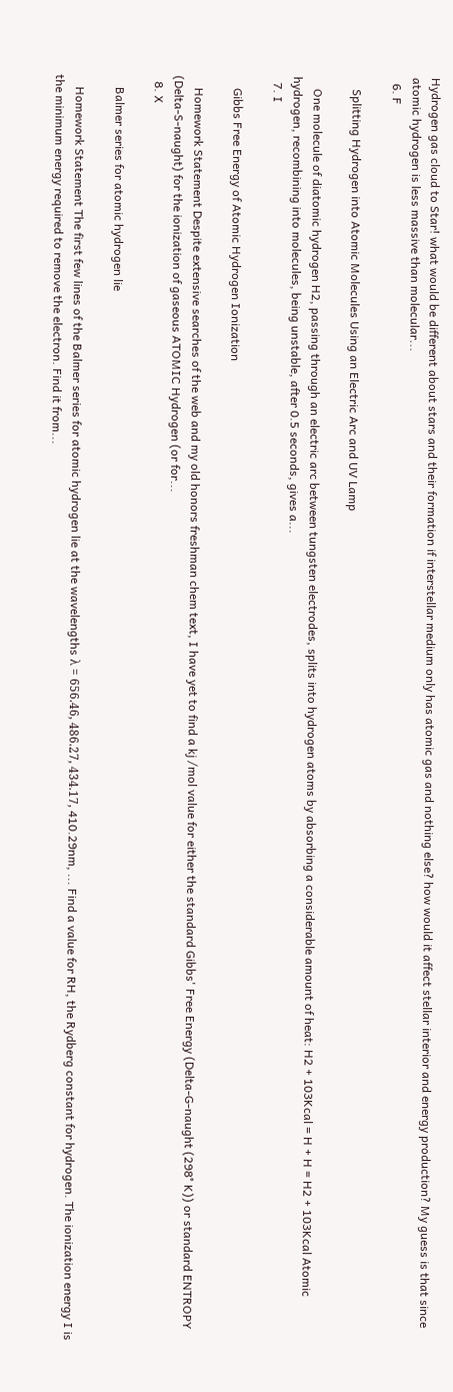Hydrogen gas cloud to Star! what would be different about stars and their formation if interstellar medium only has atomic gas and nothing else? how would it affect stellar interior and energy production? My guess is that since atomic hydrogen is less massive than molecular...
  6. F

    Splitting Hydrogen into Atomic Molecules Using an Electric Arc and UV Lamp

    One molecule of diatomic hydrogen H2, passing through an electric arc between tungsten electrodes, splits into hydrogen atoms by absorbing a considerable amount of heat: H2 + 103Kcal = H + H = H2 + 103Kcal Atomic hydrogen, recombining into molecules, being unstable, after 0.5 seconds, gives a...
  7. I

    Gibbs Free Energy of Atomic Hydrogen Ionization

    Homework Statement Despite extensive searches of the web and my old honors freshman chem text, I have yet to find a kj /mol value for either the standard Gibbs' Free Energy (Delta-G-naught (298° K)) or standard ENTROPY (Delta-S-naught) for the ionization of gaseous ATOMIC Hydrogen (or for...
  8. X

    Balmer series for atomic hydrogen lie

    Homework Statement The first few lines of the Balmer series for atomic hydrogen lie at the wavelengths λ = 656.46, 486.27, 434.17, 410.29nm, ... Find a value for RH, the Rydberg constant for hydrogen. The ionization energy I is the minimum energy required to remove the electron. Find it from...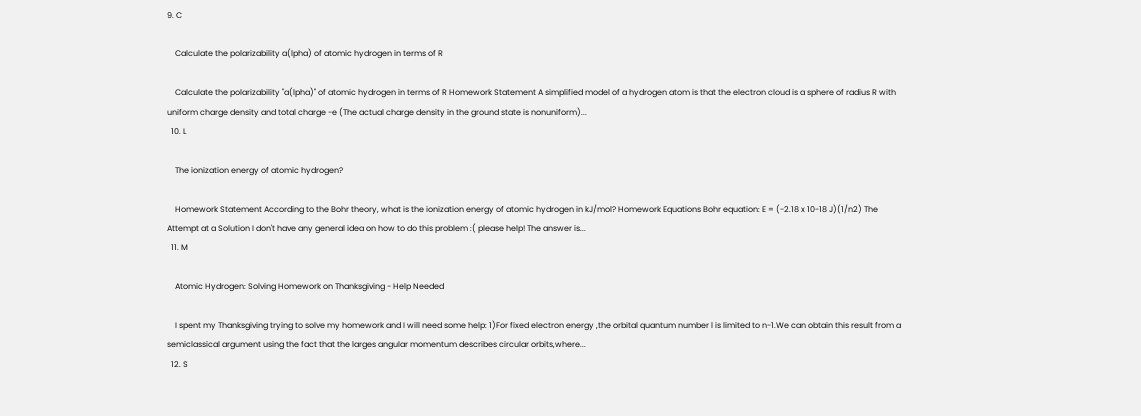9. C

    Calculate the polarizability a(lpha) of atomic hydrogen in terms of R

    Calculate the polarizability "a(lpha)" of atomic hydrogen in terms of R Homework Statement A simplified model of a hydrogen atom is that the electron cloud is a sphere of radius R with uniform charge density and total charge -e (The actual charge density in the ground state is nonuniform)...
  10. L

    The ionization energy of atomic hydrogen?

    Homework Statement According to the Bohr theory, what is the ionization energy of atomic hydrogen in kJ/mol? Homework Equations Bohr equation: E = (-2.18 x 10-18 J)(1/n2) The Attempt at a Solution I don't have any general idea on how to do this problem :( please help! The answer is...
  11. M

    Atomic Hydrogen: Solving Homework on Thanksgiving - Help Needed

    I spent my Thanksgiving trying to solve my homework and I will need some help: 1)For fixed electron energy ,the orbital quantum number l is limited to n-1.We can obtain this result from a semiclassical argument using the fact that the larges angular momentum describes circular orbits,where...
  12. S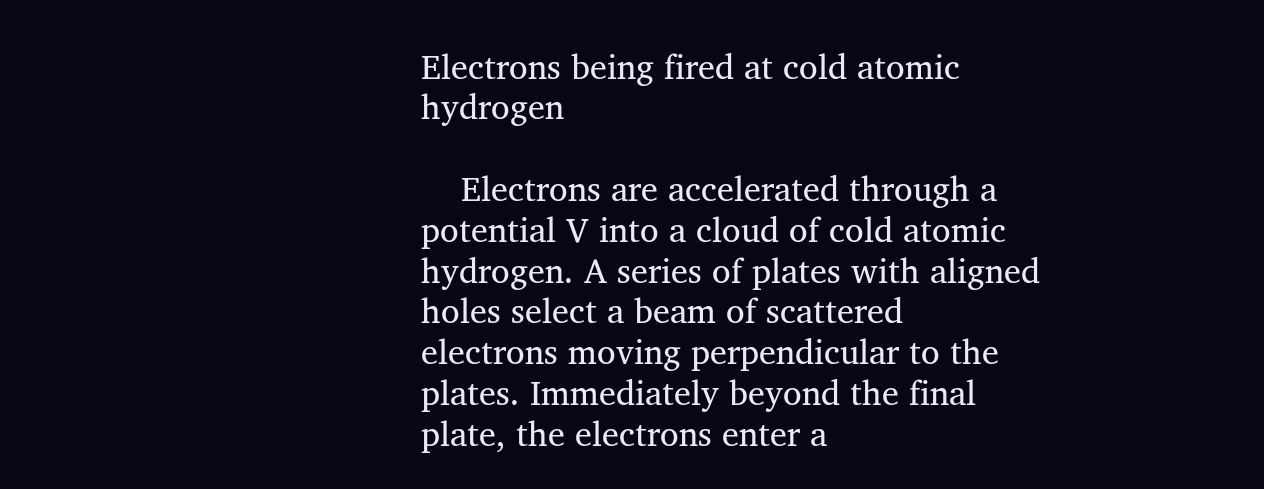Electrons being fired at cold atomic hydrogen

    Electrons are accelerated through a potential V into a cloud of cold atomic hydrogen. A series of plates with aligned holes select a beam of scattered electrons moving perpendicular to the plates. Immediately beyond the final plate, the electrons enter a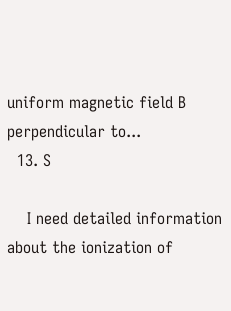uniform magnetic field B perpendicular to...
  13. S

    I need detailed information about the ionization of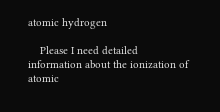atomic hydrogen

    Please I need detailed information about the ionization of atomic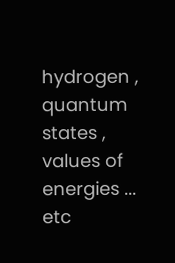hydrogen , quantum states , values of energies ... etc